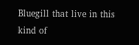Bluegill that live in this kind of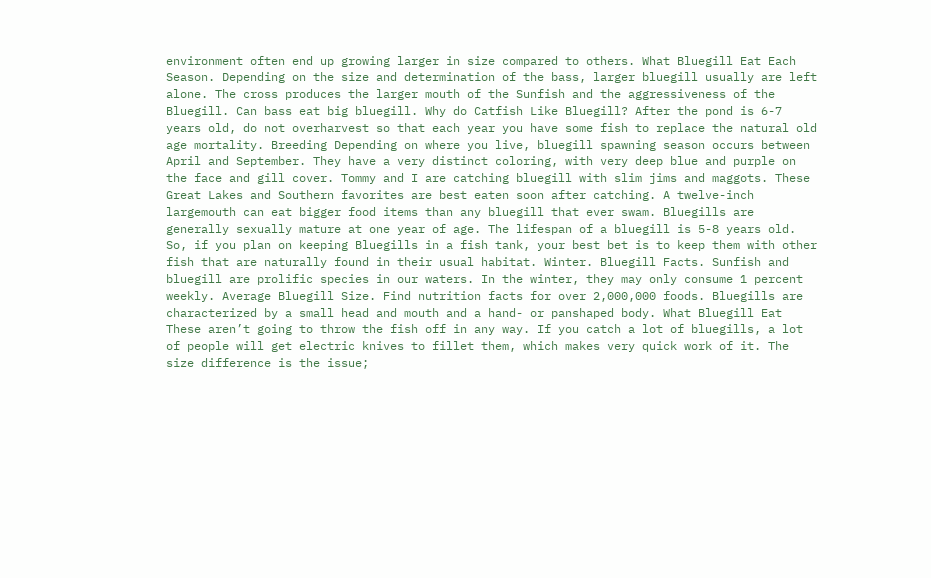environment often end up growing larger in size compared to others. What Bluegill Eat Each Season. Depending on the size and determination of the bass, larger bluegill usually are left alone. The cross produces the larger mouth of the Sunfish and the aggressiveness of the Bluegill. Can bass eat big bluegill. Why do Catfish Like Bluegill? After the pond is 6-7 years old, do not overharvest so that each year you have some fish to replace the natural old age mortality. Breeding Depending on where you live, bluegill spawning season occurs between April and September. They have a very distinct coloring, with very deep blue and purple on the face and gill cover. Tommy and I are catching bluegill with slim jims and maggots. These Great Lakes and Southern favorites are best eaten soon after catching. A twelve-inch largemouth can eat bigger food items than any bluegill that ever swam. Bluegills are generally sexually mature at one year of age. The lifespan of a bluegill is 5-8 years old. So, if you plan on keeping Bluegills in a fish tank, your best bet is to keep them with other fish that are naturally found in their usual habitat. Winter. Bluegill Facts. Sunfish and bluegill are prolific species in our waters. In the winter, they may only consume 1 percent weekly. Average Bluegill Size. Find nutrition facts for over 2,000,000 foods. Bluegills are characterized by a small head and mouth and a hand- or panshaped body. What Bluegill Eat These aren’t going to throw the fish off in any way. If you catch a lot of bluegills, a lot of people will get electric knives to fillet them, which makes very quick work of it. The size difference is the issue;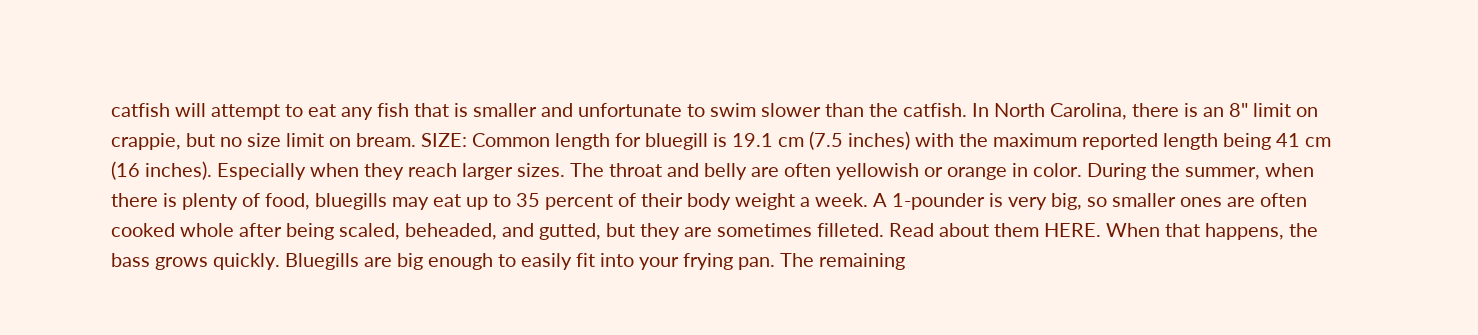catfish will attempt to eat any fish that is smaller and unfortunate to swim slower than the catfish. In North Carolina, there is an 8" limit on crappie, but no size limit on bream. SIZE: Common length for bluegill is 19.1 cm (7.5 inches) with the maximum reported length being 41 cm (16 inches). Especially when they reach larger sizes. The throat and belly are often yellowish or orange in color. During the summer, when there is plenty of food, bluegills may eat up to 35 percent of their body weight a week. A 1-pounder is very big, so smaller ones are often cooked whole after being scaled, beheaded, and gutted, but they are sometimes filleted. Read about them HERE. When that happens, the bass grows quickly. Bluegills are big enough to easily fit into your frying pan. The remaining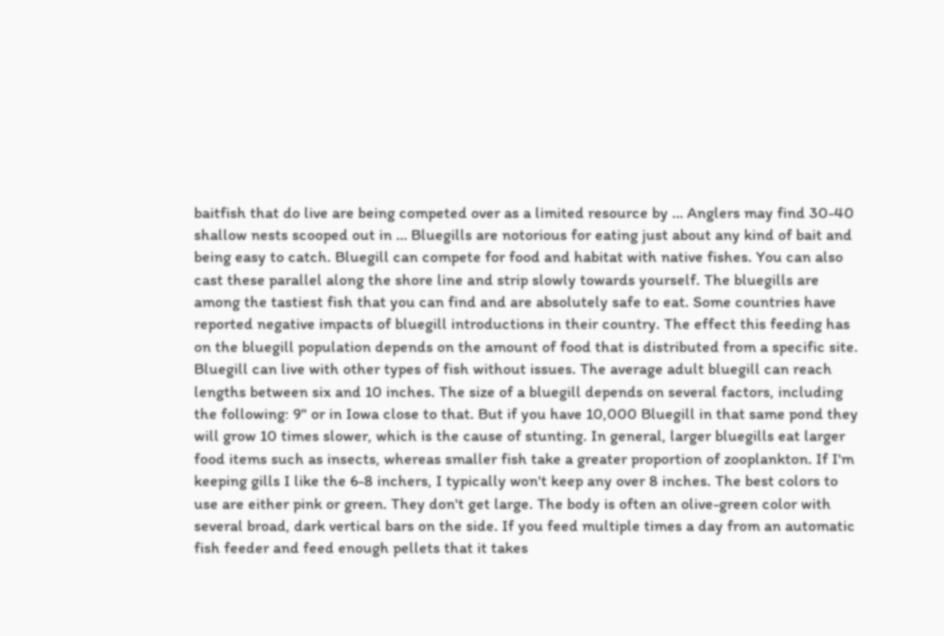baitfish that do live are being competed over as a limited resource by … Anglers may find 30-40 shallow nests scooped out in … Bluegills are notorious for eating just about any kind of bait and being easy to catch. Bluegill can compete for food and habitat with native fishes. You can also cast these parallel along the shore line and strip slowly towards yourself. The bluegills are among the tastiest fish that you can find and are absolutely safe to eat. Some countries have reported negative impacts of bluegill introductions in their country. The effect this feeding has on the bluegill population depends on the amount of food that is distributed from a specific site. Bluegill can live with other types of fish without issues. The average adult bluegill can reach lengths between six and 10 inches. The size of a bluegill depends on several factors, including the following: 9" or in Iowa close to that. But if you have 10,000 Bluegill in that same pond they will grow 10 times slower, which is the cause of stunting. In general, larger bluegills eat larger food items such as insects, whereas smaller fish take a greater proportion of zooplankton. If I'm keeping gills I like the 6-8 inchers, I typically won't keep any over 8 inches. The best colors to use are either pink or green. They don't get large. The body is often an olive-green color with several broad, dark vertical bars on the side. If you feed multiple times a day from an automatic fish feeder and feed enough pellets that it takes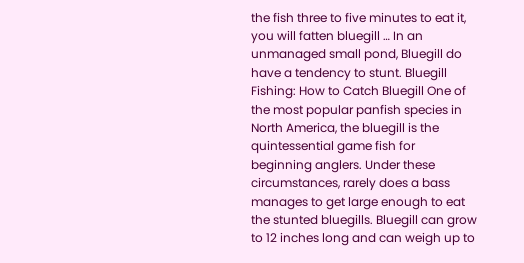the fish three to five minutes to eat it, you will fatten bluegill … In an unmanaged small pond, Bluegill do have a tendency to stunt. Bluegill Fishing: How to Catch Bluegill One of the most popular panfish species in North America, the bluegill is the quintessential game fish for beginning anglers. Under these circumstances, rarely does a bass manages to get large enough to eat the stunted bluegills. Bluegill can grow to 12 inches long and can weigh up to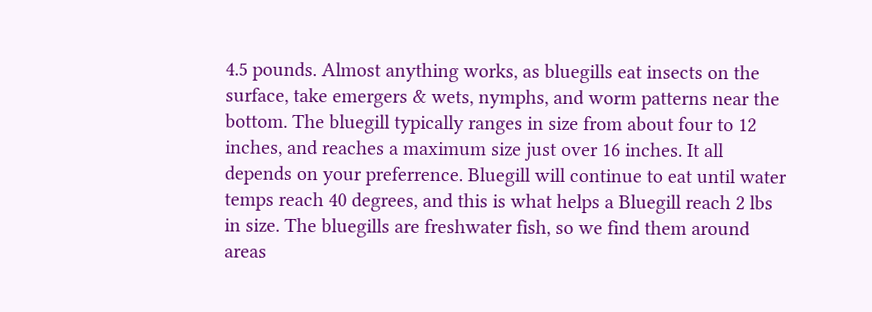4.5 pounds. Almost anything works, as bluegills eat insects on the surface, take emergers & wets, nymphs, and worm patterns near the bottom. The bluegill typically ranges in size from about four to 12 inches, and reaches a maximum size just over 16 inches. It all depends on your preferrence. Bluegill will continue to eat until water temps reach 40 degrees, and this is what helps a Bluegill reach 2 lbs in size. The bluegills are freshwater fish, so we find them around areas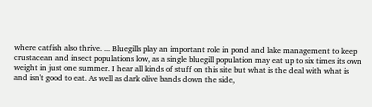where catfish also thrive. ... Bluegills play an important role in pond and lake management to keep crustacean and insect populations low, as a single bluegill population may eat up to six times its own weight in just one summer. I hear all kinds of stuff on this site but what is the deal with what is and isn't good to eat. As well as dark olive bands down the side,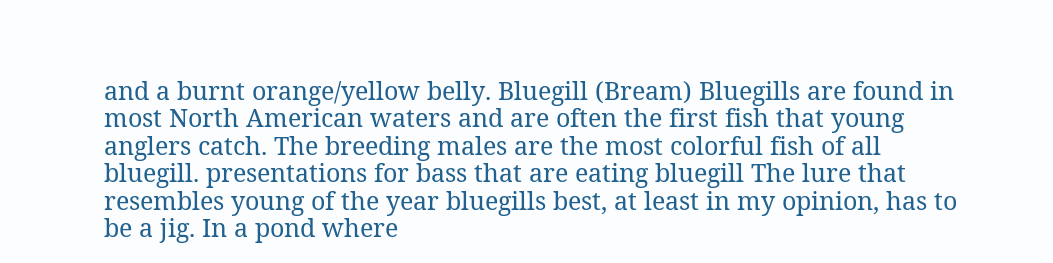and a burnt orange/yellow belly. Bluegill (Bream) Bluegills are found in most North American waters and are often the first fish that young anglers catch. The breeding males are the most colorful fish of all bluegill. presentations for bass that are eating bluegill The lure that resembles young of the year bluegills best, at least in my opinion, has to be a jig. In a pond where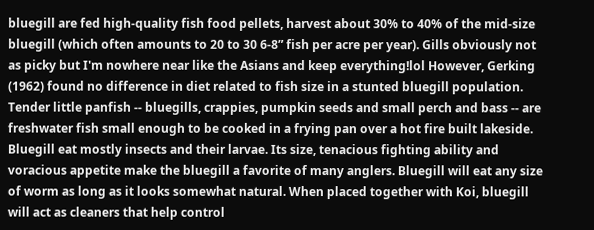bluegill are fed high-quality fish food pellets, harvest about 30% to 40% of the mid-size bluegill (which often amounts to 20 to 30 6-8” fish per acre per year). Gills obviously not as picky but I'm nowhere near like the Asians and keep everything!lol However, Gerking (1962) found no difference in diet related to fish size in a stunted bluegill population. Tender little panfish -- bluegills, crappies, pumpkin seeds and small perch and bass -- are freshwater fish small enough to be cooked in a frying pan over a hot fire built lakeside. Bluegill eat mostly insects and their larvae. Its size, tenacious fighting ability and voracious appetite make the bluegill a favorite of many anglers. Bluegill will eat any size of worm as long as it looks somewhat natural. When placed together with Koi, bluegill will act as cleaners that help control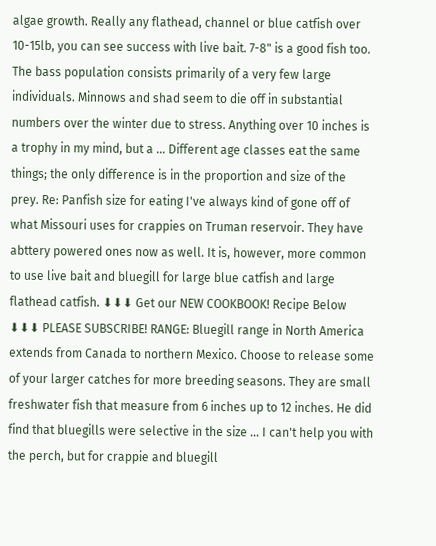algae growth. Really any flathead, channel or blue catfish over 10-15lb, you can see success with live bait. 7-8" is a good fish too. The bass population consists primarily of a very few large individuals. Minnows and shad seem to die off in substantial numbers over the winter due to stress. Anything over 10 inches is a trophy in my mind, but a … Different age classes eat the same things; the only difference is in the proportion and size of the prey. Re: Panfish size for eating I've always kind of gone off of what Missouri uses for crappies on Truman reservoir. They have abttery powered ones now as well. It is, however, more common to use live bait and bluegill for large blue catfish and large flathead catfish. ⬇⬇⬇ Get our NEW COOKBOOK! Recipe Below ⬇⬇⬇ PLEASE SUBSCRIBE! RANGE: Bluegill range in North America extends from Canada to northern Mexico. Choose to release some of your larger catches for more breeding seasons. They are small freshwater fish that measure from 6 inches up to 12 inches. He did find that bluegills were selective in the size … I can't help you with the perch, but for crappie and bluegill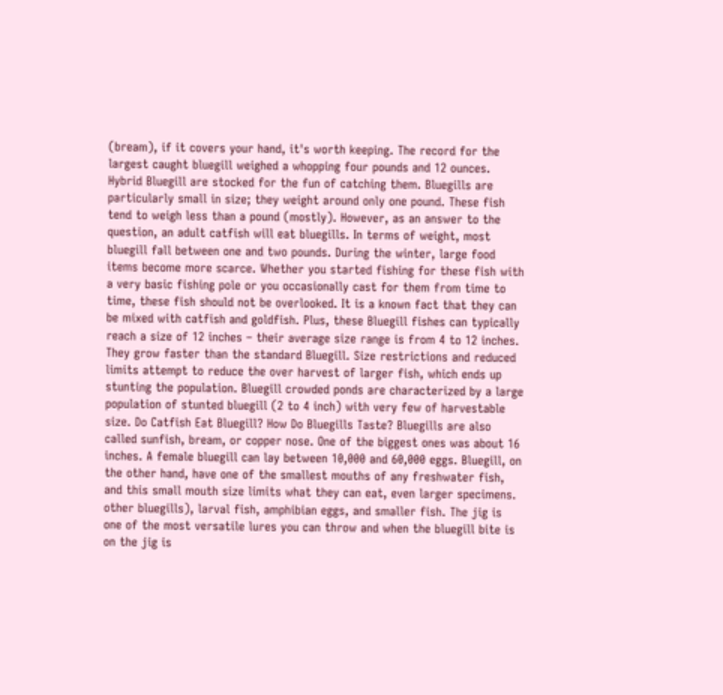(bream), if it covers your hand, it's worth keeping. The record for the largest caught bluegill weighed a whopping four pounds and 12 ounces. Hybrid Bluegill are stocked for the fun of catching them. Bluegills are particularly small in size; they weight around only one pound. These fish tend to weigh less than a pound (mostly). However, as an answer to the question, an adult catfish will eat bluegills. In terms of weight, most bluegill fall between one and two pounds. During the winter, large food items become more scarce. Whether you started fishing for these fish with a very basic fishing pole or you occasionally cast for them from time to time, these fish should not be overlooked. It is a known fact that they can be mixed with catfish and goldfish. Plus, these Bluegill fishes can typically reach a size of 12 inches – their average size range is from 4 to 12 inches. They grow faster than the standard Bluegill. Size restrictions and reduced limits attempt to reduce the over harvest of larger fish, which ends up stunting the population. Bluegill crowded ponds are characterized by a large population of stunted bluegill (2 to 4 inch) with very few of harvestable size. Do Catfish Eat Bluegill? How Do Bluegills Taste? Bluegills are also called sunfish, bream, or copper nose. One of the biggest ones was about 16 inches. A female bluegill can lay between 10,000 and 60,000 eggs. Bluegill, on the other hand, have one of the smallest mouths of any freshwater fish, and this small mouth size limits what they can eat, even larger specimens. other bluegills), larval fish, amphibian eggs, and smaller fish. The jig is one of the most versatile lures you can throw and when the bluegill bite is on the jig is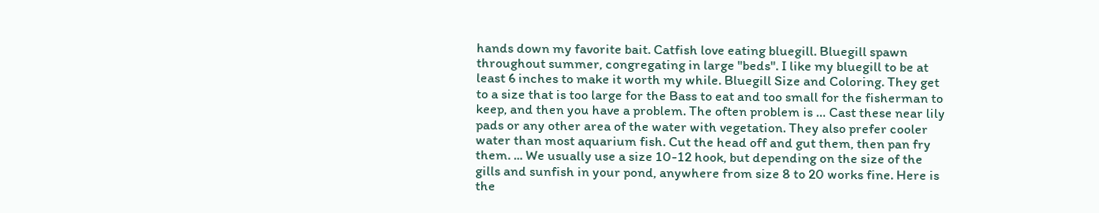hands down my favorite bait. Catfish love eating bluegill. Bluegill spawn throughout summer, congregating in large "beds". I like my bluegill to be at least 6 inches to make it worth my while. Bluegill Size and Coloring. They get to a size that is too large for the Bass to eat and too small for the fisherman to keep, and then you have a problem. The often problem is … Cast these near lily pads or any other area of the water with vegetation. They also prefer cooler water than most aquarium fish. Cut the head off and gut them, then pan fry them. ... We usually use a size 10-12 hook, but depending on the size of the gills and sunfish in your pond, anywhere from size 8 to 20 works fine. Here is the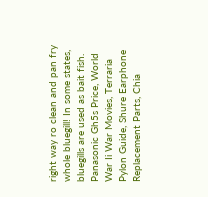right way ro clean and pan fry whole bluegill! In some states, bluegills are used as bait fish.
Panasonic Gh5s Price, World War Ii War Movies, Terraria Pylon Guide, Shure Earphone Replacement Parts, Chia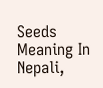Seeds Meaning In Nepali,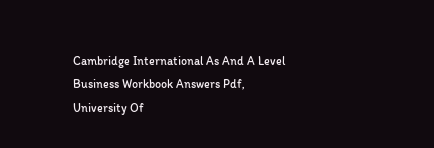Cambridge International As And A Level Business Workbook Answers Pdf, University Of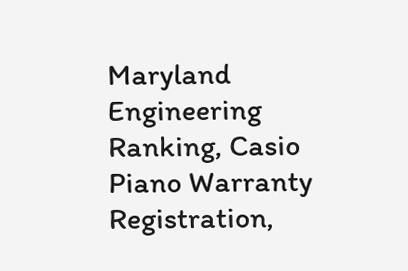Maryland Engineering Ranking, Casio Piano Warranty Registration,